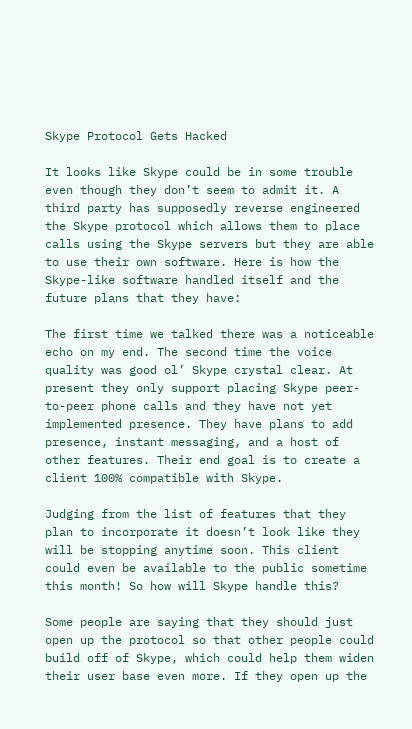Skype Protocol Gets Hacked

It looks like Skype could be in some trouble even though they don’t seem to admit it. A third party has supposedly reverse engineered the Skype protocol which allows them to place calls using the Skype servers but they are able to use their own software. Here is how the Skype-like software handled itself and the future plans that they have:

The first time we talked there was a noticeable echo on my end. The second time the voice quality was good ol’ Skype crystal clear. At present they only support placing Skype peer-to-peer phone calls and they have not yet implemented presence. They have plans to add presence, instant messaging, and a host of other features. Their end goal is to create a client 100% compatible with Skype.

Judging from the list of features that they plan to incorporate it doesn’t look like they will be stopping anytime soon. This client could even be available to the public sometime this month! So how will Skype handle this?

Some people are saying that they should just open up the protocol so that other people could build off of Skype, which could help them widen their user base even more. If they open up the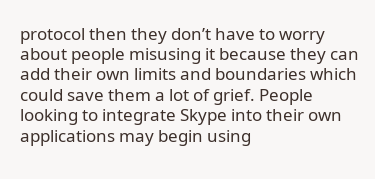protocol then they don’t have to worry about people misusing it because they can add their own limits and boundaries which could save them a lot of grief. People looking to integrate Skype into their own applications may begin using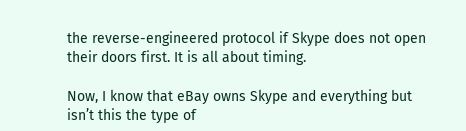the reverse-engineered protocol if Skype does not open their doors first. It is all about timing.

Now, I know that eBay owns Skype and everything but isn’t this the type of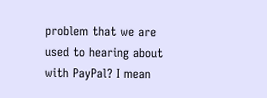problem that we are used to hearing about with PayPal? I mean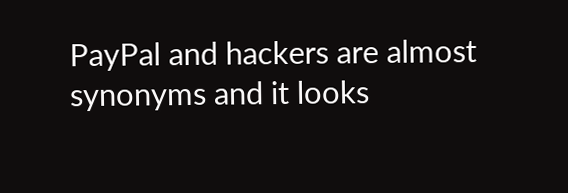PayPal and hackers are almost synonyms and it looks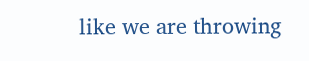like we are throwing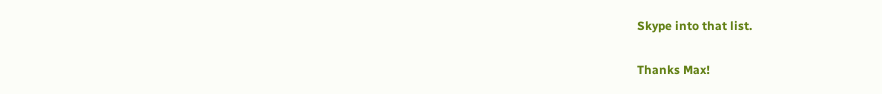Skype into that list.

Thanks Max!